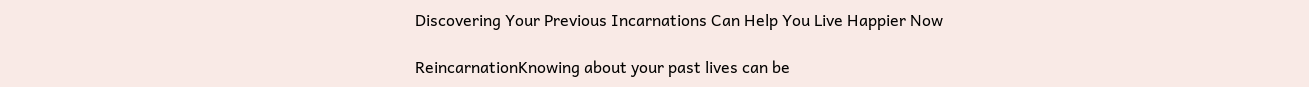Discovering Your Previous Incarnations Can Help You Live Happier Now

ReincarnationKnowing about your past lives can be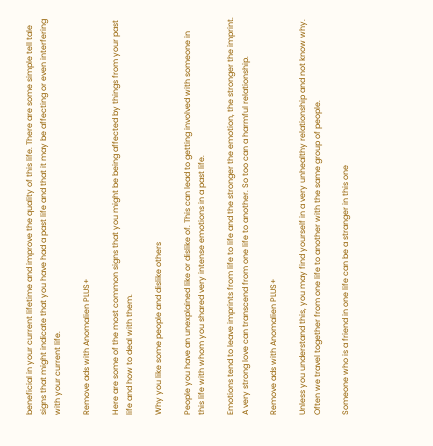beneficial in your current lifetime and improve the quality of this life. There are some simple tell tale signs that might indicate that you have had a past life and that it may be affecting or even interfering with your current life.

Remove ads with Anomalien PLUS+

Here are some of the most common signs that you might be being affected by things from your past life and how to deal with them.

Why you like some people and dislike others

People you have an unexplained like or dislike of. This can lead to getting involved with someone in this life with whom you shared very intense emotions in a past life.

Emotions tend to leave imprints from life to life and the stronger the emotion, the stronger the imprint. A very strong love can transcend from one life to another. So too can a harmful relationship.

Remove ads with Anomalien PLUS+

Unless you understand this, you may find yourself in a very unhealthy relationship and not know why. Often we travel together from one life to another with the same group of people.

Someone who is a friend in one life can be a stranger in this one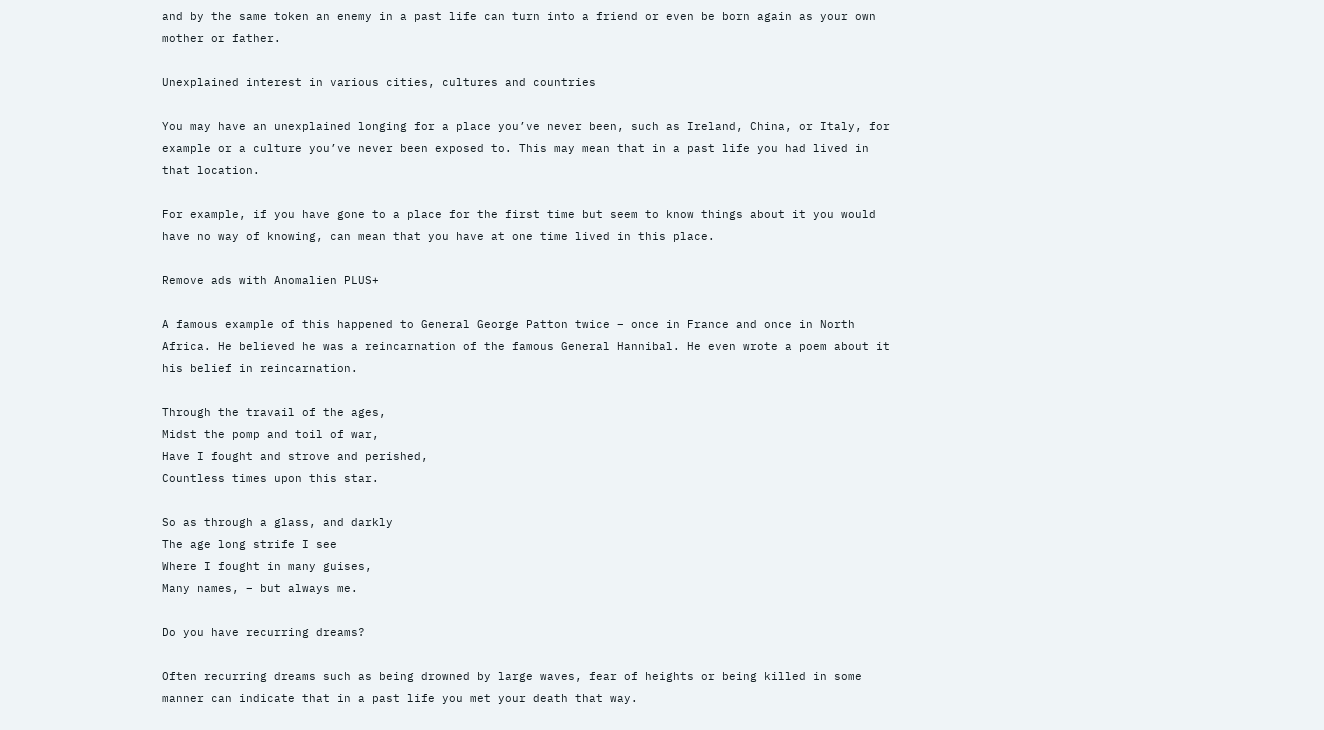and by the same token an enemy in a past life can turn into a friend or even be born again as your own mother or father.

Unexplained interest in various cities, cultures and countries

You may have an unexplained longing for a place you’ve never been, such as Ireland, China, or Italy, for example or a culture you’ve never been exposed to. This may mean that in a past life you had lived in that location.

For example, if you have gone to a place for the first time but seem to know things about it you would have no way of knowing, can mean that you have at one time lived in this place.

Remove ads with Anomalien PLUS+

A famous example of this happened to General George Patton twice – once in France and once in North Africa. He believed he was a reincarnation of the famous General Hannibal. He even wrote a poem about it his belief in reincarnation.

Through the travail of the ages,
Midst the pomp and toil of war,
Have I fought and strove and perished,
Countless times upon this star.

So as through a glass, and darkly
The age long strife I see
Where I fought in many guises,
Many names, – but always me.

Do you have recurring dreams?

Often recurring dreams such as being drowned by large waves, fear of heights or being killed in some manner can indicate that in a past life you met your death that way.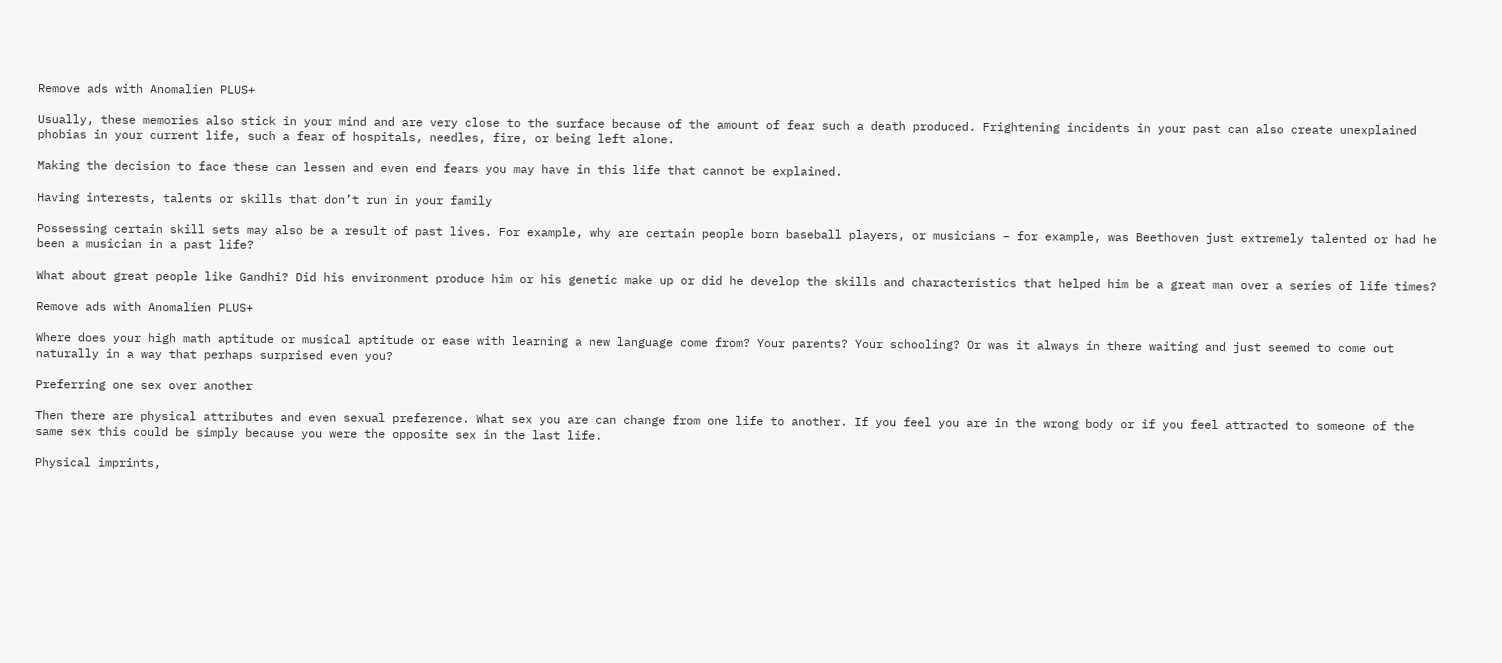Remove ads with Anomalien PLUS+

Usually, these memories also stick in your mind and are very close to the surface because of the amount of fear such a death produced. Frightening incidents in your past can also create unexplained phobias in your current life, such a fear of hospitals, needles, fire, or being left alone.

Making the decision to face these can lessen and even end fears you may have in this life that cannot be explained.

Having interests, talents or skills that don’t run in your family

Possessing certain skill sets may also be a result of past lives. For example, why are certain people born baseball players, or musicians – for example, was Beethoven just extremely talented or had he been a musician in a past life?

What about great people like Gandhi? Did his environment produce him or his genetic make up or did he develop the skills and characteristics that helped him be a great man over a series of life times?

Remove ads with Anomalien PLUS+

Where does your high math aptitude or musical aptitude or ease with learning a new language come from? Your parents? Your schooling? Or was it always in there waiting and just seemed to come out naturally in a way that perhaps surprised even you?

Preferring one sex over another

Then there are physical attributes and even sexual preference. What sex you are can change from one life to another. If you feel you are in the wrong body or if you feel attracted to someone of the same sex this could be simply because you were the opposite sex in the last life.

Physical imprints,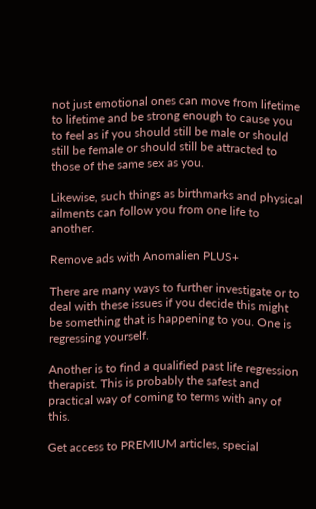not just emotional ones can move from lifetime to lifetime and be strong enough to cause you to feel as if you should still be male or should still be female or should still be attracted to those of the same sex as you.

Likewise, such things as birthmarks and physical ailments can follow you from one life to another.

Remove ads with Anomalien PLUS+

There are many ways to further investigate or to deal with these issues if you decide this might be something that is happening to you. One is regressing yourself.

Another is to find a qualified past life regression therapist. This is probably the safest and practical way of coming to terms with any of this.

Get access to PREMIUM articles, special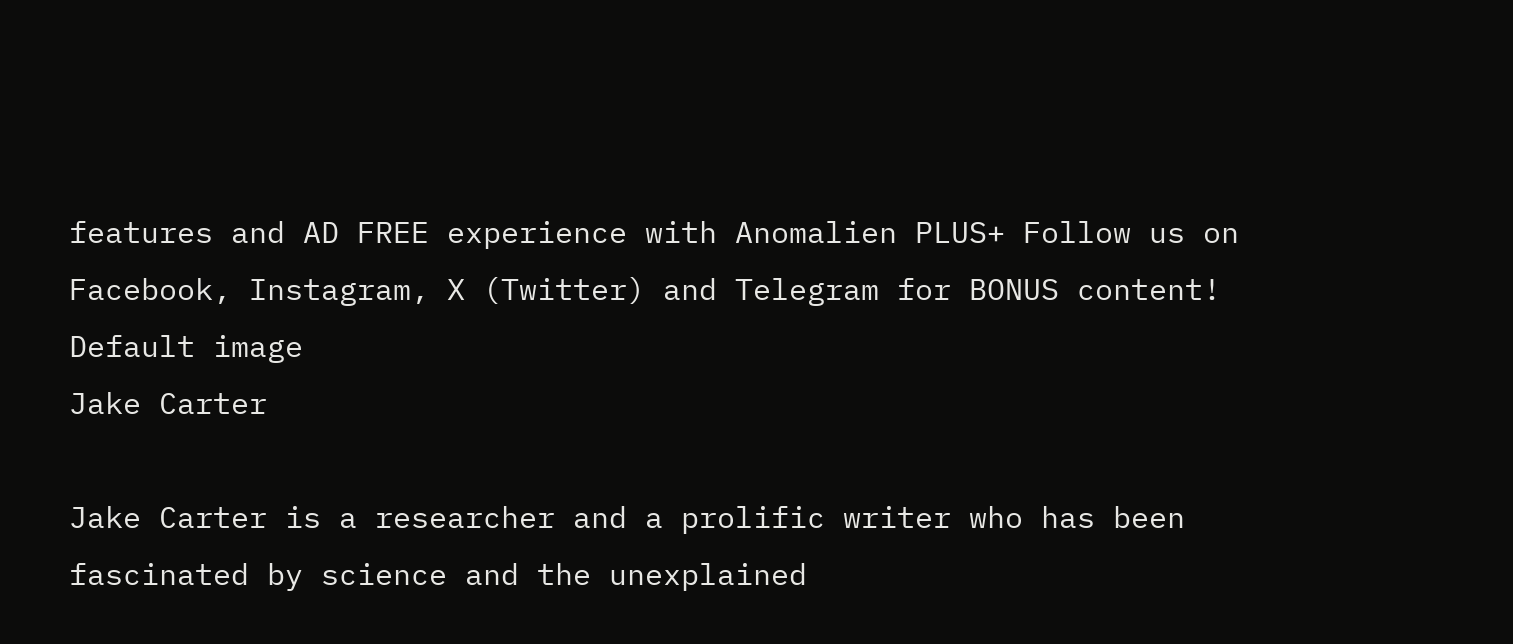features and AD FREE experience with Anomalien PLUS+ Follow us on Facebook, Instagram, X (Twitter) and Telegram for BONUS content!
Default image
Jake Carter

Jake Carter is a researcher and a prolific writer who has been fascinated by science and the unexplained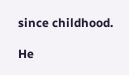since childhood.

He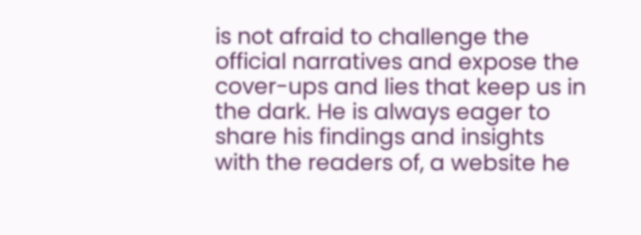is not afraid to challenge the official narratives and expose the cover-ups and lies that keep us in the dark. He is always eager to share his findings and insights with the readers of, a website he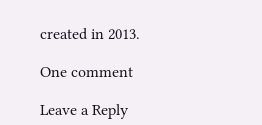created in 2013.

One comment

Leave a Reply